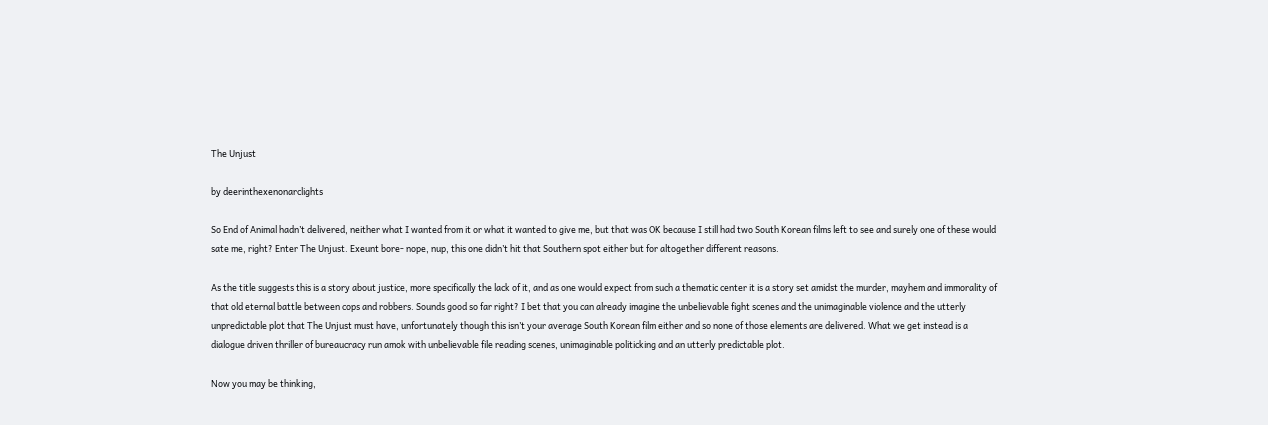The Unjust

by deerinthexenonarclights

So End of Animal hadn’t delivered, neither what I wanted from it or what it wanted to give me, but that was OK because I still had two South Korean films left to see and surely one of these would sate me, right? Enter The Unjust. Exeunt bore- nope, nup, this one didn’t hit that Southern spot either but for altogether different reasons.

As the title suggests this is a story about justice, more specifically the lack of it, and as one would expect from such a thematic center it is a story set amidst the murder, mayhem and immorality of that old eternal battle between cops and robbers. Sounds good so far right? I bet that you can already imagine the unbelievable fight scenes and the unimaginable violence and the utterly unpredictable plot that The Unjust must have, unfortunately though this isn’t your average South Korean film either and so none of those elements are delivered. What we get instead is a dialogue driven thriller of bureaucracy run amok with unbelievable file reading scenes, unimaginable politicking and an utterly predictable plot.

Now you may be thinking,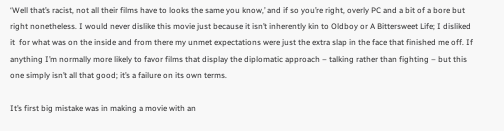‘Well that’s racist, not all their films have to looks the same you know,’ and if so you’re right, overly PC and a bit of a bore but right nonetheless. I would never dislike this movie just because it isn’t inherently kin to Oldboy or A Bittersweet Life; I disliked it  for what was on the inside and from there my unmet expectations were just the extra slap in the face that finished me off. If anything I’m normally more likely to favor films that display the diplomatic approach – talking rather than fighting – but this one simply isn’t all that good; it’s a failure on its own terms.

It’s first big mistake was in making a movie with an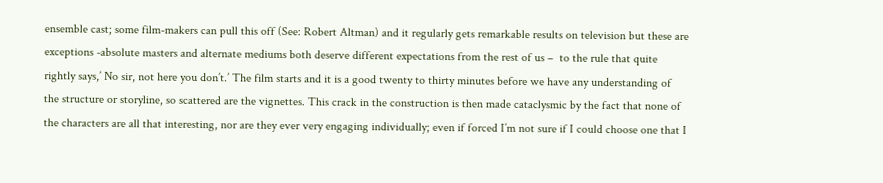ensemble cast; some film-makers can pull this off (See: Robert Altman) and it regularly gets remarkable results on television but these are exceptions -absolute masters and alternate mediums both deserve different expectations from the rest of us –  to the rule that quite rightly says,’ No sir, not here you don’t.’ The film starts and it is a good twenty to thirty minutes before we have any understanding of the structure or storyline, so scattered are the vignettes. This crack in the construction is then made cataclysmic by the fact that none of the characters are all that interesting, nor are they ever very engaging individually; even if forced I’m not sure if I could choose one that I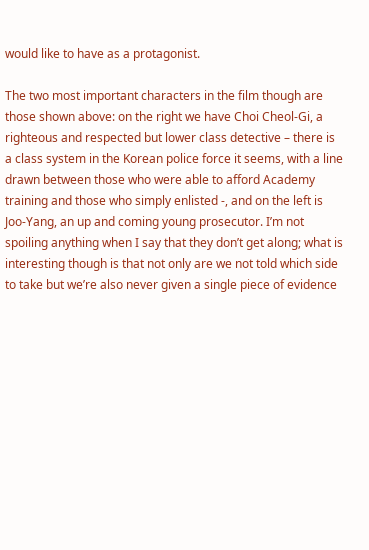would like to have as a protagonist.

The two most important characters in the film though are those shown above: on the right we have Choi Cheol-Gi, a righteous and respected but lower class detective – there is a class system in the Korean police force it seems, with a line drawn between those who were able to afford Academy training and those who simply enlisted -, and on the left is Joo-Yang, an up and coming young prosecutor. I’m not spoiling anything when I say that they don’t get along; what is interesting though is that not only are we not told which side to take but we’re also never given a single piece of evidence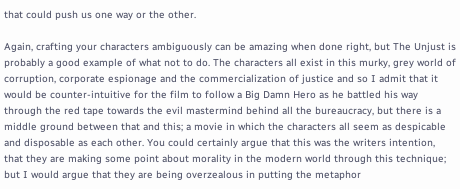that could push us one way or the other.

Again, crafting your characters ambiguously can be amazing when done right, but The Unjust is probably a good example of what not to do. The characters all exist in this murky, grey world of corruption, corporate espionage and the commercialization of justice and so I admit that it would be counter-intuitive for the film to follow a Big Damn Hero as he battled his way through the red tape towards the evil mastermind behind all the bureaucracy, but there is a middle ground between that and this; a movie in which the characters all seem as despicable and disposable as each other. You could certainly argue that this was the writers intention, that they are making some point about morality in the modern world through this technique; but I would argue that they are being overzealous in putting the metaphor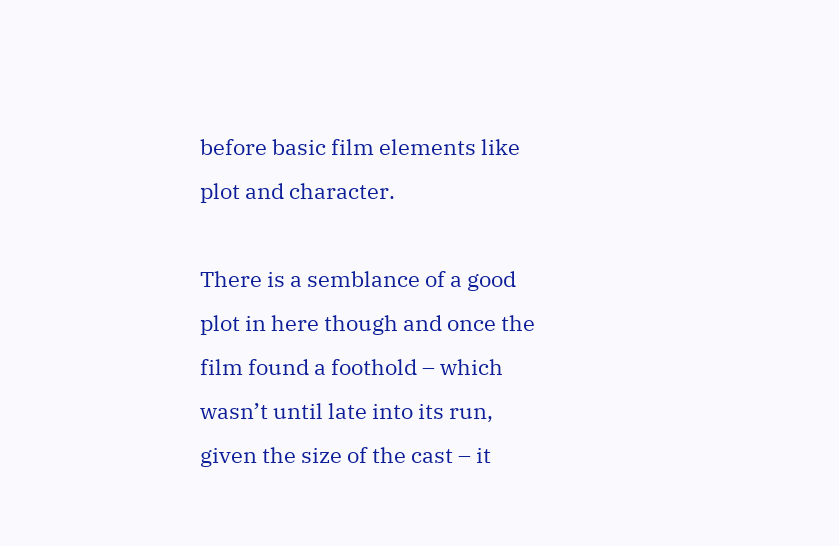before basic film elements like plot and character.

There is a semblance of a good plot in here though and once the film found a foothold – which wasn’t until late into its run, given the size of the cast – it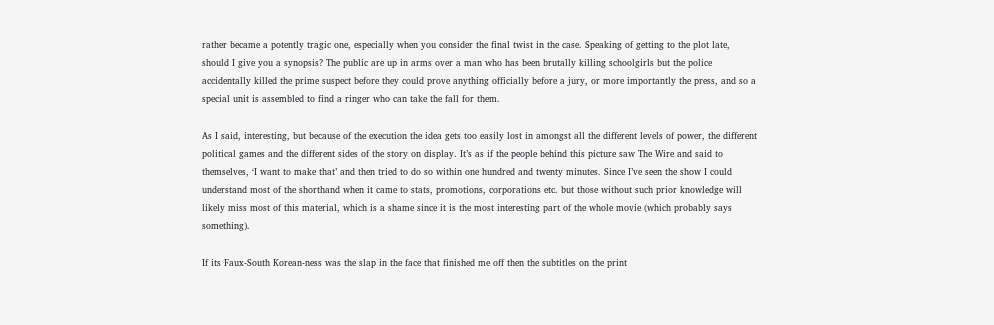rather became a potently tragic one, especially when you consider the final twist in the case. Speaking of getting to the plot late, should I give you a synopsis? The public are up in arms over a man who has been brutally killing schoolgirls but the police accidentally killed the prime suspect before they could prove anything officially before a jury, or more importantly the press, and so a special unit is assembled to find a ringer who can take the fall for them.

As I said, interesting, but because of the execution the idea gets too easily lost in amongst all the different levels of power, the different political games and the different sides of the story on display. It’s as if the people behind this picture saw The Wire and said to themselves, ‘I want to make that’ and then tried to do so within one hundred and twenty minutes. Since I’ve seen the show I could understand most of the shorthand when it came to stats, promotions, corporations etc. but those without such prior knowledge will likely miss most of this material, which is a shame since it is the most interesting part of the whole movie (which probably says something).

If its Faux-South Korean-ness was the slap in the face that finished me off then the subtitles on the print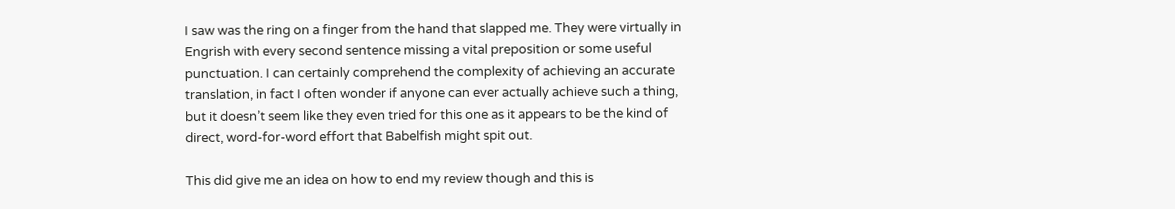I saw was the ring on a finger from the hand that slapped me. They were virtually in Engrish with every second sentence missing a vital preposition or some useful punctuation. I can certainly comprehend the complexity of achieving an accurate translation, in fact I often wonder if anyone can ever actually achieve such a thing, but it doesn’t seem like they even tried for this one as it appears to be the kind of direct, word-for-word effort that Babelfish might spit out.

This did give me an idea on how to end my review though and this is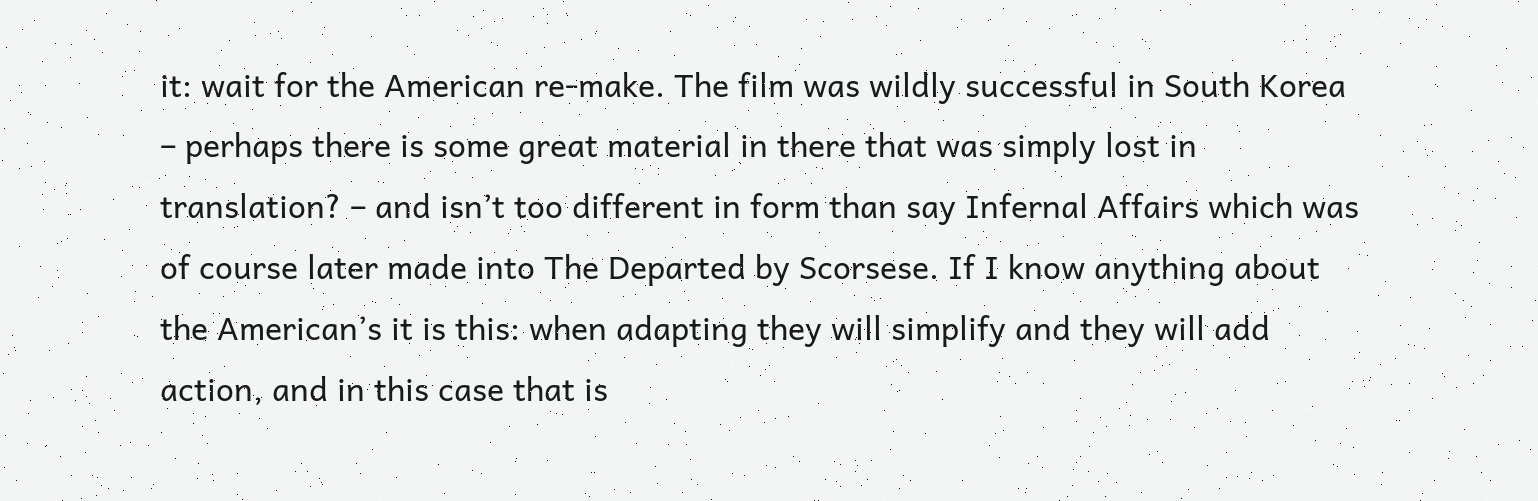it: wait for the American re-make. The film was wildly successful in South Korea – perhaps there is some great material in there that was simply lost in translation? – and isn’t too different in form than say Infernal Affairs which was of course later made into The Departed by Scorsese. If I know anything about the American’s it is this: when adapting they will simplify and they will add action, and in this case that is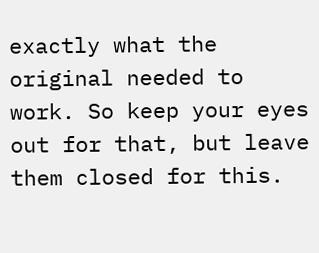exactly what the original needed to work. So keep your eyes out for that, but leave them closed for this.